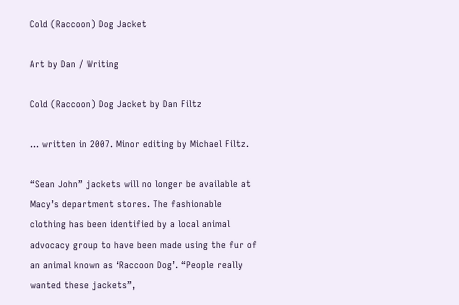Cold (Raccoon) Dog Jacket

Art by Dan / Writing

Cold (Raccoon) Dog Jacket by Dan Filtz

… written in 2007. Minor editing by Michael Filtz.

“Sean John” jackets will no longer be available at Macy’s department stores. The fashionable clothing has been identified by a local animal advocacy group to have been made using the fur of an animal known as ‘Raccoon Dog’. “People really wanted these jackets”,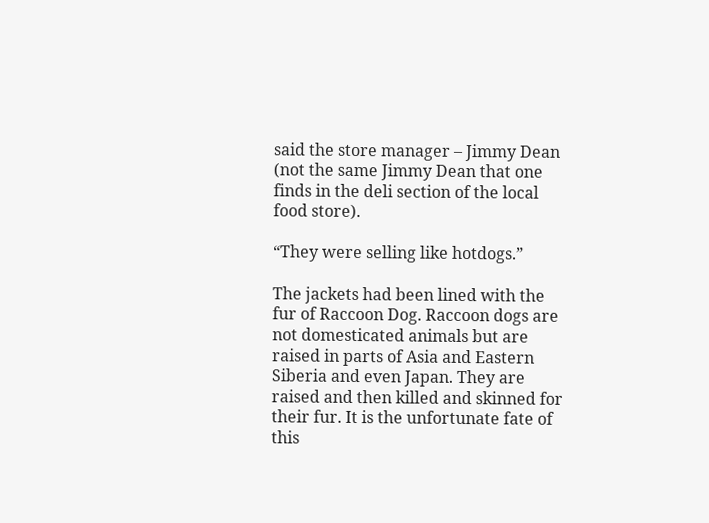said the store manager – Jimmy Dean (not the same Jimmy Dean that one finds in the deli section of the local food store).

“They were selling like hotdogs.”

The jackets had been lined with the fur of Raccoon Dog. Raccoon dogs are not domesticated animals but are raised in parts of Asia and Eastern Siberia and even Japan. They are raised and then killed and skinned for their fur. It is the unfortunate fate of this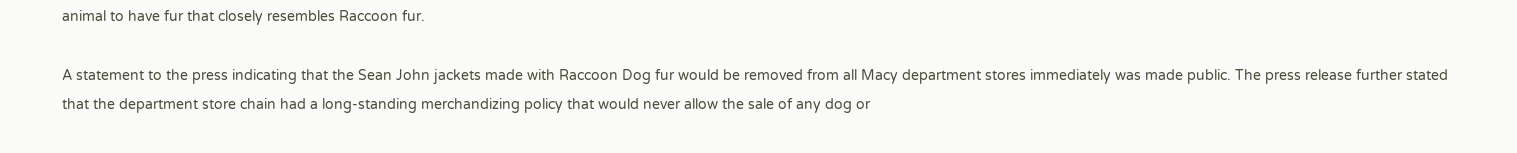animal to have fur that closely resembles Raccoon fur.

A statement to the press indicating that the Sean John jackets made with Raccoon Dog fur would be removed from all Macy department stores immediately was made public. The press release further stated that the department store chain had a long-standing merchandizing policy that would never allow the sale of any dog or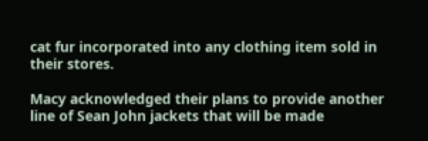cat fur incorporated into any clothing item sold in their stores.

Macy acknowledged their plans to provide another line of Sean John jackets that will be made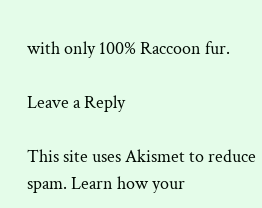with only 100% Raccoon fur.

Leave a Reply

This site uses Akismet to reduce spam. Learn how your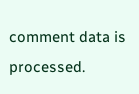comment data is processed.